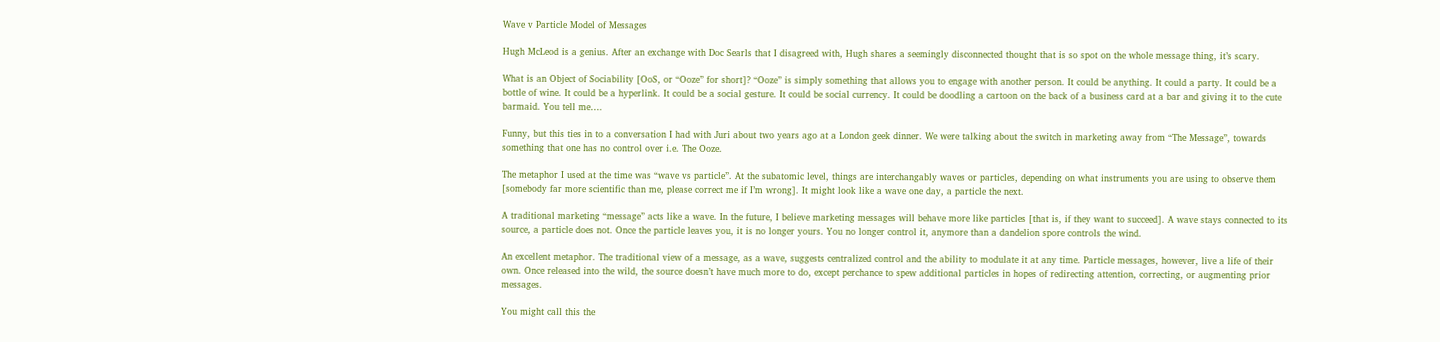Wave v Particle Model of Messages

Hugh McLeod is a genius. After an exchange with Doc Searls that I disagreed with, Hugh shares a seemingly disconnected thought that is so spot on the whole message thing, it’s scary.

What is an Object of Sociability [OoS, or “Ooze” for short]? “Ooze” is simply something that allows you to engage with another person. It could be anything. It could a party. It could be a bottle of wine. It could be a hyperlink. It could be a social gesture. It could be social currency. It could be doodling a cartoon on the back of a business card at a bar and giving it to the cute barmaid. You tell me….

Funny, but this ties in to a conversation I had with Juri about two years ago at a London geek dinner. We were talking about the switch in marketing away from “The Message”, towards something that one has no control over i.e. The Ooze.

The metaphor I used at the time was “wave vs particle”. At the subatomic level, things are interchangably waves or particles, depending on what instruments you are using to observe them [somebody far more scientific than me, please correct me if I’m wrong]. It might look like a wave one day, a particle the next.

A traditional marketing “message” acts like a wave. In the future, I believe marketing messages will behave more like particles [that is, if they want to succeed]. A wave stays connected to its source, a particle does not. Once the particle leaves you, it is no longer yours. You no longer control it, anymore than a dandelion spore controls the wind.

An excellent metaphor. The traditional view of a message, as a wave, suggests centralized control and the ability to modulate it at any time. Particle messages, however, live a life of their own. Once released into the wild, the source doesn’t have much more to do, except perchance to spew additional particles in hopes of redirecting attention, correcting, or augmenting prior messages.

You might call this the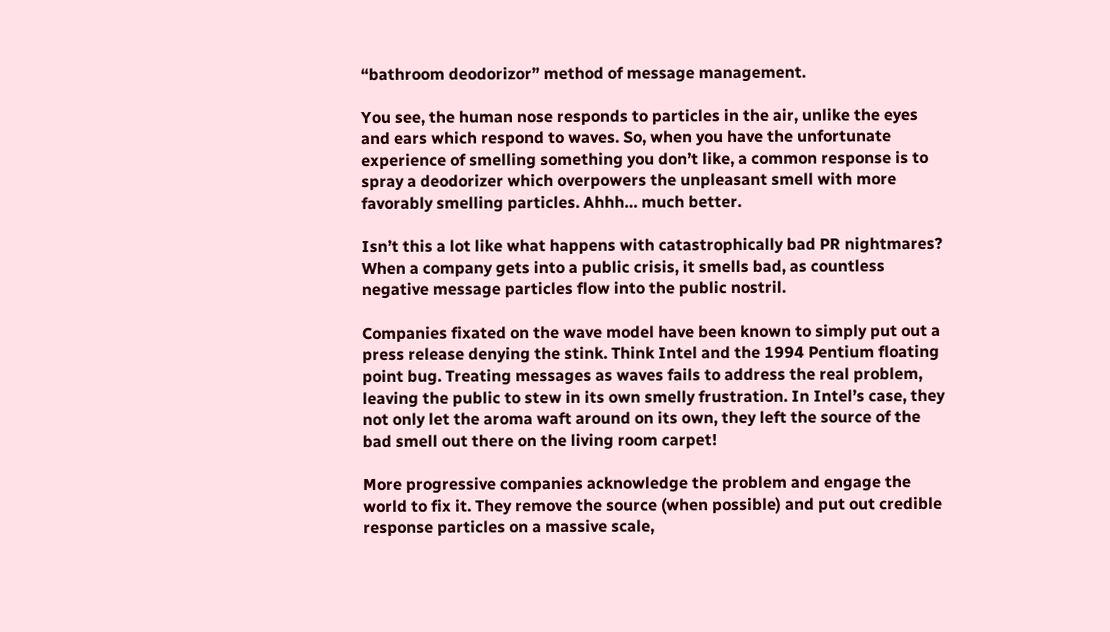“bathroom deodorizor” method of message management.

You see, the human nose responds to particles in the air, unlike the eyes and ears which respond to waves. So, when you have the unfortunate experience of smelling something you don’t like, a common response is to spray a deodorizer which overpowers the unpleasant smell with more favorably smelling particles. Ahhh… much better.

Isn’t this a lot like what happens with catastrophically bad PR nightmares? When a company gets into a public crisis, it smells bad, as countless negative message particles flow into the public nostril.

Companies fixated on the wave model have been known to simply put out a press release denying the stink. Think Intel and the 1994 Pentium floating point bug. Treating messages as waves fails to address the real problem, leaving the public to stew in its own smelly frustration. In Intel’s case, they not only let the aroma waft around on its own, they left the source of the bad smell out there on the living room carpet!

More progressive companies acknowledge the problem and engage the world to fix it. They remove the source (when possible) and put out credible response particles on a massive scale,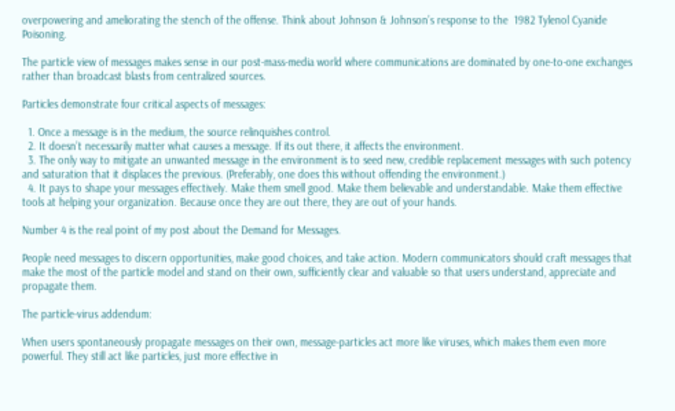overpowering and ameliorating the stench of the offense. Think about Johnson & Johnson’s response to the  1982 Tylenol Cyanide Poisoning.

The particle view of messages makes sense in our post-mass-media world where communications are dominated by one-to-one exchanges rather than broadcast blasts from centralized sources.

Particles demonstrate four critical aspects of messages:

  1. Once a message is in the medium, the source relinquishes control.
  2. It doesn’t necessarily matter what causes a message. If its out there, it affects the environment.
  3. The only way to mitigate an unwanted message in the environment is to seed new, credible replacement messages with such potency and saturation that it displaces the previous. (Preferably, one does this without offending the environment.)
  4. It pays to shape your messages effectively. Make them smell good. Make them believable and understandable. Make them effective tools at helping your organization. Because once they are out there, they are out of your hands.

Number 4 is the real point of my post about the Demand for Messages.

People need messages to discern opportunities, make good choices, and take action. Modern communicators should craft messages that make the most of the particle model and stand on their own, sufficiently clear and valuable so that users understand, appreciate and propagate them.

The particle-virus addendum:

When users spontaneously propagate messages on their own, message-particles act more like viruses, which makes them even more powerful. They still act like particles, just more effective in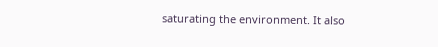saturating the environment. It also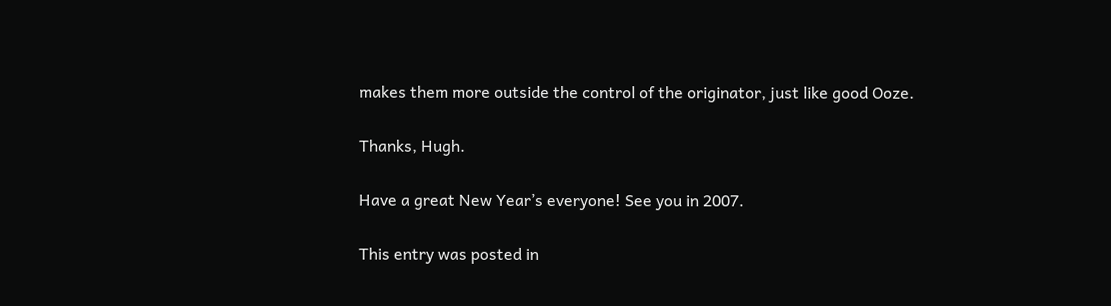makes them more outside the control of the originator, just like good Ooze.

Thanks, Hugh.

Have a great New Year’s everyone! See you in 2007.

This entry was posted in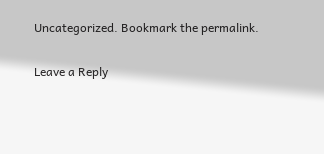Uncategorized. Bookmark the permalink.

Leave a Reply